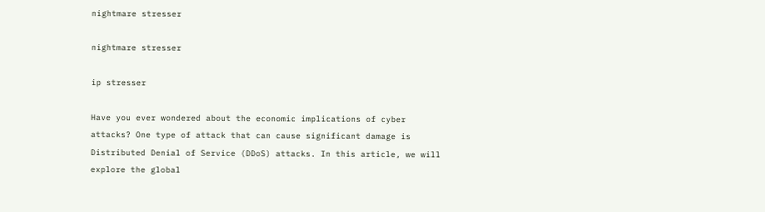nightmare stresser

nightmare stresser

ip stresser

Have you ever wondered about the economic implications of cyber attacks? One type of attack that can cause significant damage is Distributed Denial of Service (DDoS) attacks. In this article, we will explore the global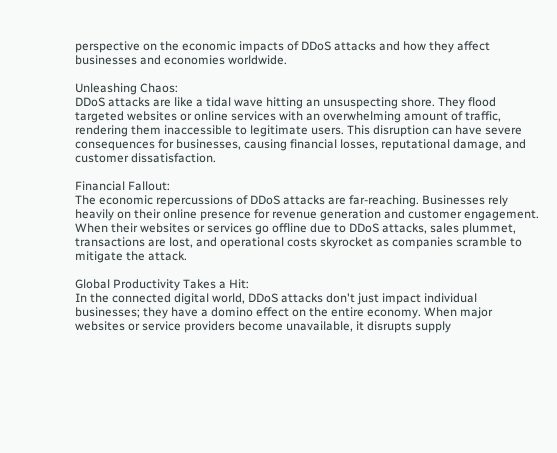perspective on the economic impacts of DDoS attacks and how they affect businesses and economies worldwide.

Unleashing Chaos:
DDoS attacks are like a tidal wave hitting an unsuspecting shore. They flood targeted websites or online services with an overwhelming amount of traffic, rendering them inaccessible to legitimate users. This disruption can have severe consequences for businesses, causing financial losses, reputational damage, and customer dissatisfaction.

Financial Fallout:
The economic repercussions of DDoS attacks are far-reaching. Businesses rely heavily on their online presence for revenue generation and customer engagement. When their websites or services go offline due to DDoS attacks, sales plummet, transactions are lost, and operational costs skyrocket as companies scramble to mitigate the attack.

Global Productivity Takes a Hit:
In the connected digital world, DDoS attacks don't just impact individual businesses; they have a domino effect on the entire economy. When major websites or service providers become unavailable, it disrupts supply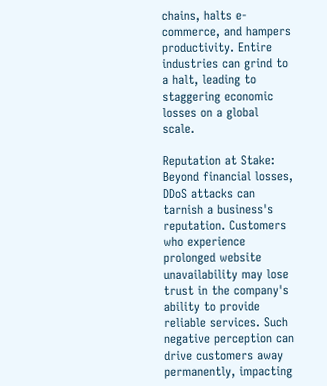chains, halts e-commerce, and hampers productivity. Entire industries can grind to a halt, leading to staggering economic losses on a global scale.

Reputation at Stake:
Beyond financial losses, DDoS attacks can tarnish a business's reputation. Customers who experience prolonged website unavailability may lose trust in the company's ability to provide reliable services. Such negative perception can drive customers away permanently, impacting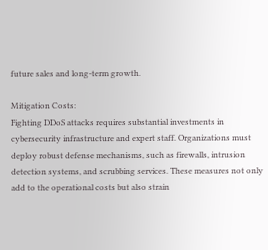future sales and long-term growth.

Mitigation Costs:
Fighting DDoS attacks requires substantial investments in cybersecurity infrastructure and expert staff. Organizations must deploy robust defense mechanisms, such as firewalls, intrusion detection systems, and scrubbing services. These measures not only add to the operational costs but also strain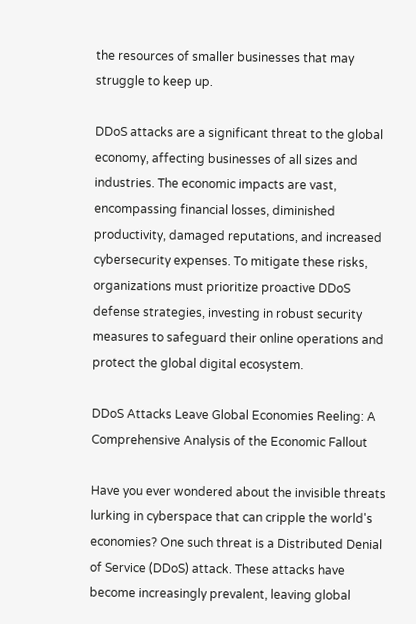the resources of smaller businesses that may struggle to keep up.

DDoS attacks are a significant threat to the global economy, affecting businesses of all sizes and industries. The economic impacts are vast, encompassing financial losses, diminished productivity, damaged reputations, and increased cybersecurity expenses. To mitigate these risks, organizations must prioritize proactive DDoS defense strategies, investing in robust security measures to safeguard their online operations and protect the global digital ecosystem.

DDoS Attacks Leave Global Economies Reeling: A Comprehensive Analysis of the Economic Fallout

Have you ever wondered about the invisible threats lurking in cyberspace that can cripple the world's economies? One such threat is a Distributed Denial of Service (DDoS) attack. These attacks have become increasingly prevalent, leaving global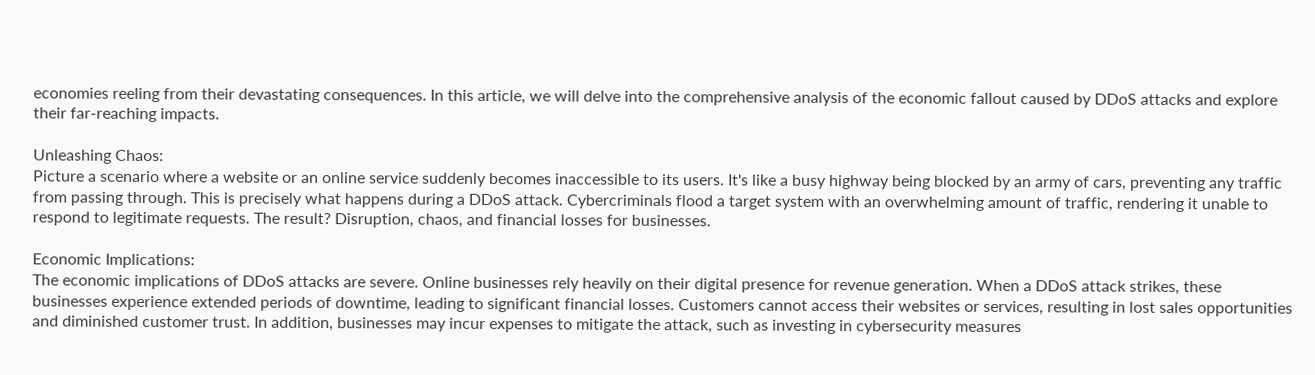economies reeling from their devastating consequences. In this article, we will delve into the comprehensive analysis of the economic fallout caused by DDoS attacks and explore their far-reaching impacts.

Unleashing Chaos:
Picture a scenario where a website or an online service suddenly becomes inaccessible to its users. It's like a busy highway being blocked by an army of cars, preventing any traffic from passing through. This is precisely what happens during a DDoS attack. Cybercriminals flood a target system with an overwhelming amount of traffic, rendering it unable to respond to legitimate requests. The result? Disruption, chaos, and financial losses for businesses.

Economic Implications:
The economic implications of DDoS attacks are severe. Online businesses rely heavily on their digital presence for revenue generation. When a DDoS attack strikes, these businesses experience extended periods of downtime, leading to significant financial losses. Customers cannot access their websites or services, resulting in lost sales opportunities and diminished customer trust. In addition, businesses may incur expenses to mitigate the attack, such as investing in cybersecurity measures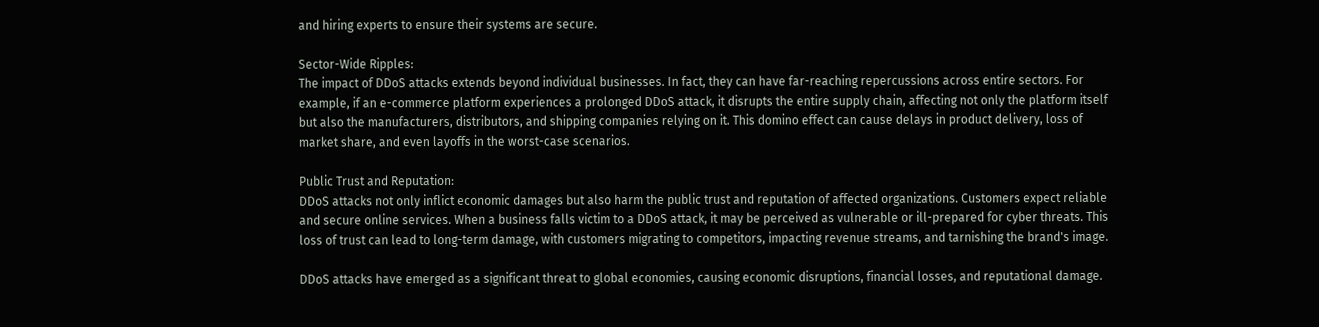and hiring experts to ensure their systems are secure.

Sector-Wide Ripples:
The impact of DDoS attacks extends beyond individual businesses. In fact, they can have far-reaching repercussions across entire sectors. For example, if an e-commerce platform experiences a prolonged DDoS attack, it disrupts the entire supply chain, affecting not only the platform itself but also the manufacturers, distributors, and shipping companies relying on it. This domino effect can cause delays in product delivery, loss of market share, and even layoffs in the worst-case scenarios.

Public Trust and Reputation:
DDoS attacks not only inflict economic damages but also harm the public trust and reputation of affected organizations. Customers expect reliable and secure online services. When a business falls victim to a DDoS attack, it may be perceived as vulnerable or ill-prepared for cyber threats. This loss of trust can lead to long-term damage, with customers migrating to competitors, impacting revenue streams, and tarnishing the brand's image.

DDoS attacks have emerged as a significant threat to global economies, causing economic disruptions, financial losses, and reputational damage.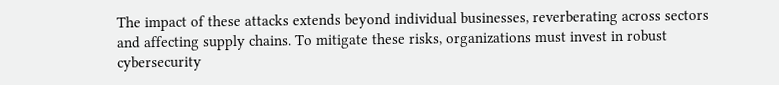The impact of these attacks extends beyond individual businesses, reverberating across sectors and affecting supply chains. To mitigate these risks, organizations must invest in robust cybersecurity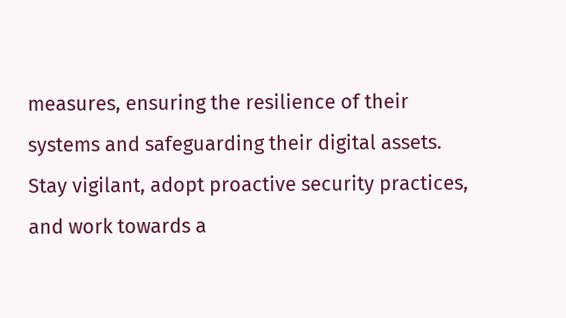measures, ensuring the resilience of their systems and safeguarding their digital assets. Stay vigilant, adopt proactive security practices, and work towards a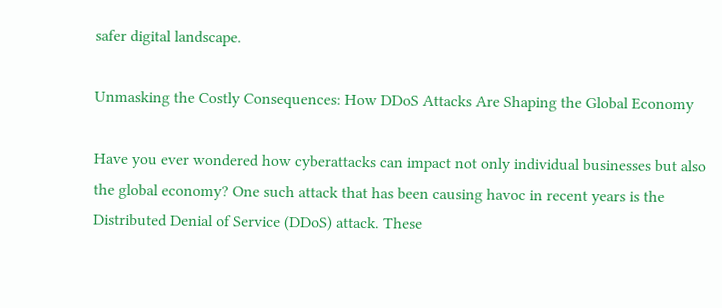safer digital landscape.

Unmasking the Costly Consequences: How DDoS Attacks Are Shaping the Global Economy

Have you ever wondered how cyberattacks can impact not only individual businesses but also the global economy? One such attack that has been causing havoc in recent years is the Distributed Denial of Service (DDoS) attack. These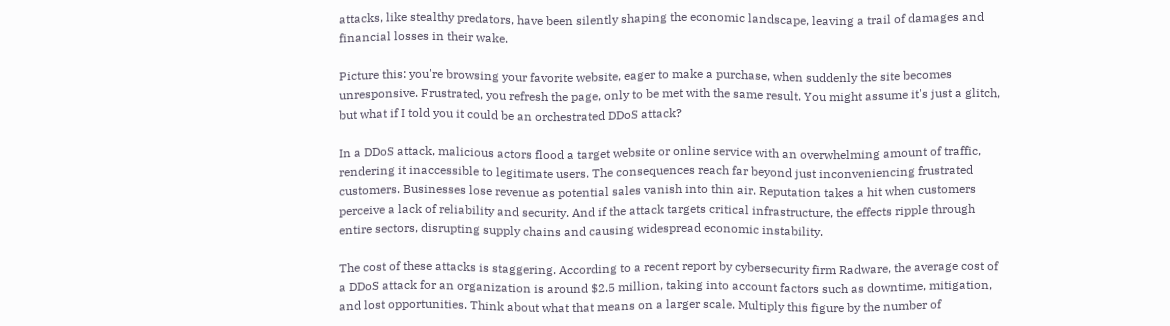attacks, like stealthy predators, have been silently shaping the economic landscape, leaving a trail of damages and financial losses in their wake.

Picture this: you're browsing your favorite website, eager to make a purchase, when suddenly the site becomes unresponsive. Frustrated, you refresh the page, only to be met with the same result. You might assume it's just a glitch, but what if I told you it could be an orchestrated DDoS attack?

In a DDoS attack, malicious actors flood a target website or online service with an overwhelming amount of traffic, rendering it inaccessible to legitimate users. The consequences reach far beyond just inconveniencing frustrated customers. Businesses lose revenue as potential sales vanish into thin air. Reputation takes a hit when customers perceive a lack of reliability and security. And if the attack targets critical infrastructure, the effects ripple through entire sectors, disrupting supply chains and causing widespread economic instability.

The cost of these attacks is staggering. According to a recent report by cybersecurity firm Radware, the average cost of a DDoS attack for an organization is around $2.5 million, taking into account factors such as downtime, mitigation, and lost opportunities. Think about what that means on a larger scale. Multiply this figure by the number of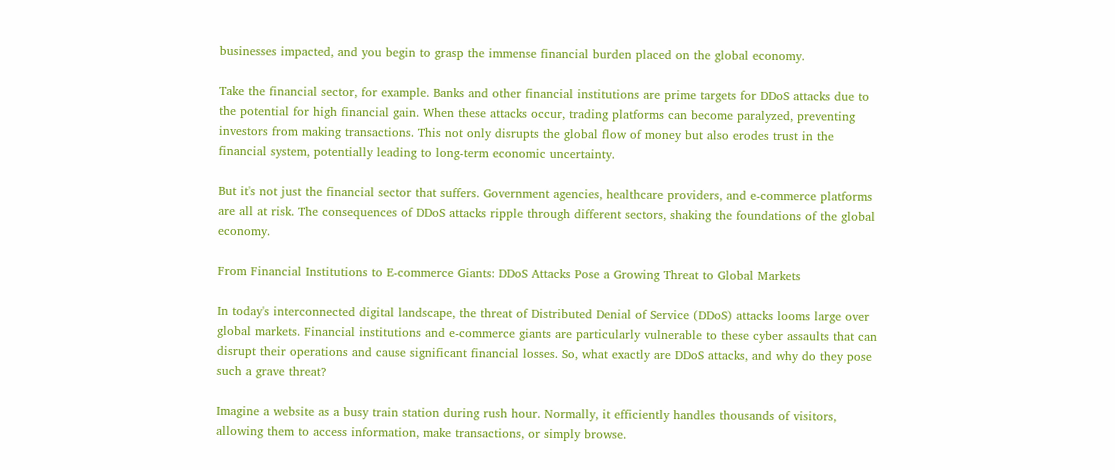businesses impacted, and you begin to grasp the immense financial burden placed on the global economy.

Take the financial sector, for example. Banks and other financial institutions are prime targets for DDoS attacks due to the potential for high financial gain. When these attacks occur, trading platforms can become paralyzed, preventing investors from making transactions. This not only disrupts the global flow of money but also erodes trust in the financial system, potentially leading to long-term economic uncertainty.

But it's not just the financial sector that suffers. Government agencies, healthcare providers, and e-commerce platforms are all at risk. The consequences of DDoS attacks ripple through different sectors, shaking the foundations of the global economy.

From Financial Institutions to E-commerce Giants: DDoS Attacks Pose a Growing Threat to Global Markets

In today's interconnected digital landscape, the threat of Distributed Denial of Service (DDoS) attacks looms large over global markets. Financial institutions and e-commerce giants are particularly vulnerable to these cyber assaults that can disrupt their operations and cause significant financial losses. So, what exactly are DDoS attacks, and why do they pose such a grave threat?

Imagine a website as a busy train station during rush hour. Normally, it efficiently handles thousands of visitors, allowing them to access information, make transactions, or simply browse.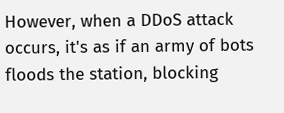However, when a DDoS attack occurs, it's as if an army of bots floods the station, blocking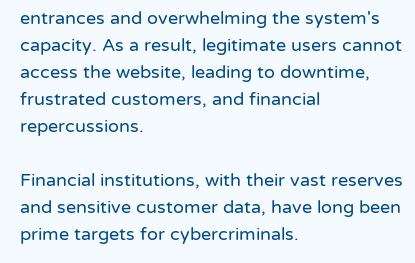entrances and overwhelming the system's capacity. As a result, legitimate users cannot access the website, leading to downtime, frustrated customers, and financial repercussions.

Financial institutions, with their vast reserves and sensitive customer data, have long been prime targets for cybercriminals.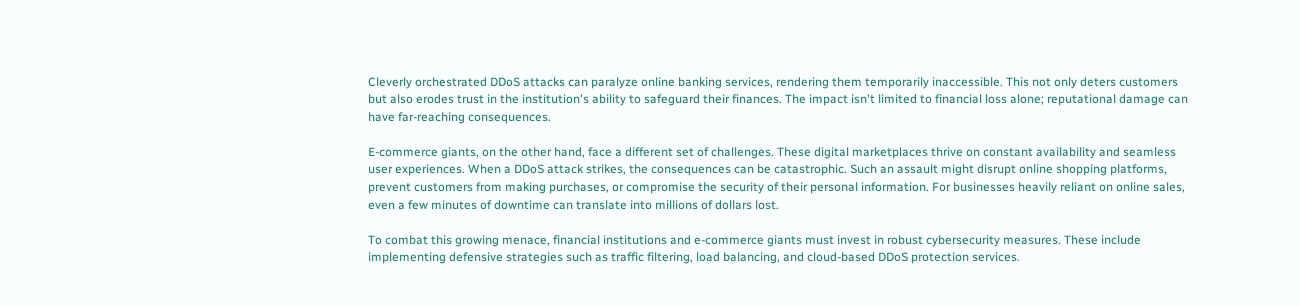Cleverly orchestrated DDoS attacks can paralyze online banking services, rendering them temporarily inaccessible. This not only deters customers but also erodes trust in the institution's ability to safeguard their finances. The impact isn't limited to financial loss alone; reputational damage can have far-reaching consequences.

E-commerce giants, on the other hand, face a different set of challenges. These digital marketplaces thrive on constant availability and seamless user experiences. When a DDoS attack strikes, the consequences can be catastrophic. Such an assault might disrupt online shopping platforms, prevent customers from making purchases, or compromise the security of their personal information. For businesses heavily reliant on online sales, even a few minutes of downtime can translate into millions of dollars lost.

To combat this growing menace, financial institutions and e-commerce giants must invest in robust cybersecurity measures. These include implementing defensive strategies such as traffic filtering, load balancing, and cloud-based DDoS protection services.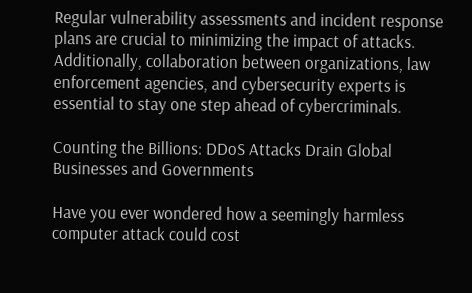Regular vulnerability assessments and incident response plans are crucial to minimizing the impact of attacks. Additionally, collaboration between organizations, law enforcement agencies, and cybersecurity experts is essential to stay one step ahead of cybercriminals.

Counting the Billions: DDoS Attacks Drain Global Businesses and Governments

Have you ever wondered how a seemingly harmless computer attack could cost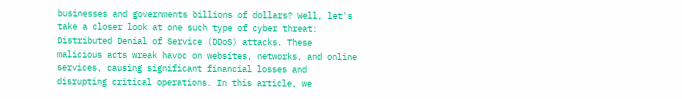businesses and governments billions of dollars? Well, let's take a closer look at one such type of cyber threat: Distributed Denial of Service (DDoS) attacks. These malicious acts wreak havoc on websites, networks, and online services, causing significant financial losses and disrupting critical operations. In this article, we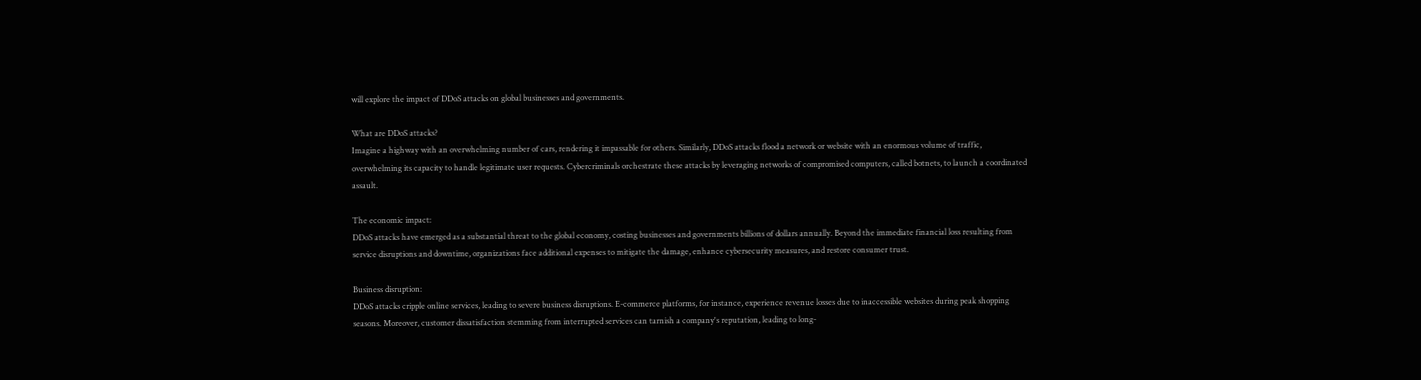will explore the impact of DDoS attacks on global businesses and governments.

What are DDoS attacks?
Imagine a highway with an overwhelming number of cars, rendering it impassable for others. Similarly, DDoS attacks flood a network or website with an enormous volume of traffic, overwhelming its capacity to handle legitimate user requests. Cybercriminals orchestrate these attacks by leveraging networks of compromised computers, called botnets, to launch a coordinated assault.

The economic impact:
DDoS attacks have emerged as a substantial threat to the global economy, costing businesses and governments billions of dollars annually. Beyond the immediate financial loss resulting from service disruptions and downtime, organizations face additional expenses to mitigate the damage, enhance cybersecurity measures, and restore consumer trust.

Business disruption:
DDoS attacks cripple online services, leading to severe business disruptions. E-commerce platforms, for instance, experience revenue losses due to inaccessible websites during peak shopping seasons. Moreover, customer dissatisfaction stemming from interrupted services can tarnish a company's reputation, leading to long-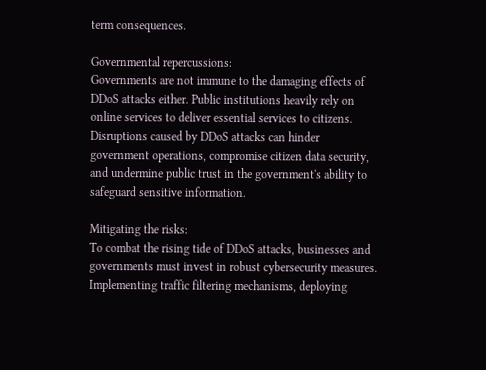term consequences.

Governmental repercussions:
Governments are not immune to the damaging effects of DDoS attacks either. Public institutions heavily rely on online services to deliver essential services to citizens. Disruptions caused by DDoS attacks can hinder government operations, compromise citizen data security, and undermine public trust in the government's ability to safeguard sensitive information.

Mitigating the risks:
To combat the rising tide of DDoS attacks, businesses and governments must invest in robust cybersecurity measures. Implementing traffic filtering mechanisms, deploying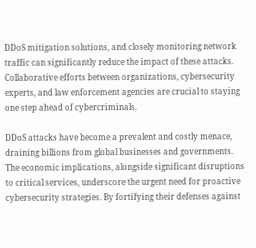DDoS mitigation solutions, and closely monitoring network traffic can significantly reduce the impact of these attacks. Collaborative efforts between organizations, cybersecurity experts, and law enforcement agencies are crucial to staying one step ahead of cybercriminals.

DDoS attacks have become a prevalent and costly menace, draining billions from global businesses and governments. The economic implications, alongside significant disruptions to critical services, underscore the urgent need for proactive cybersecurity strategies. By fortifying their defenses against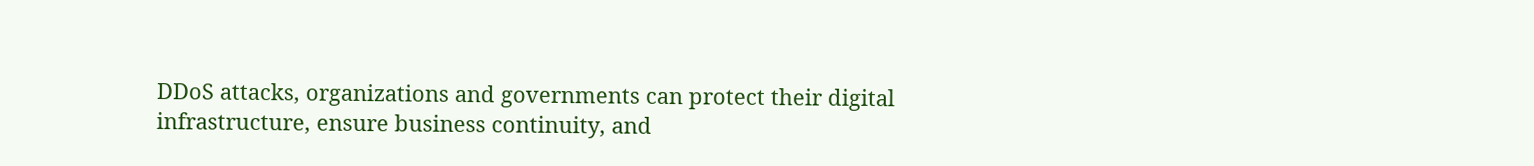DDoS attacks, organizations and governments can protect their digital infrastructure, ensure business continuity, and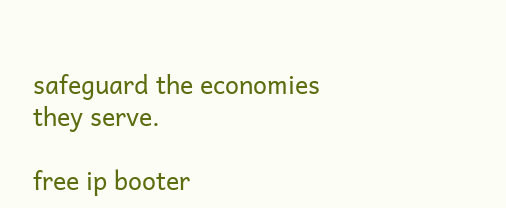safeguard the economies they serve.

free ip booter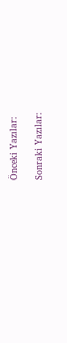Önceki Yazılar:

Sonraki Yazılar: